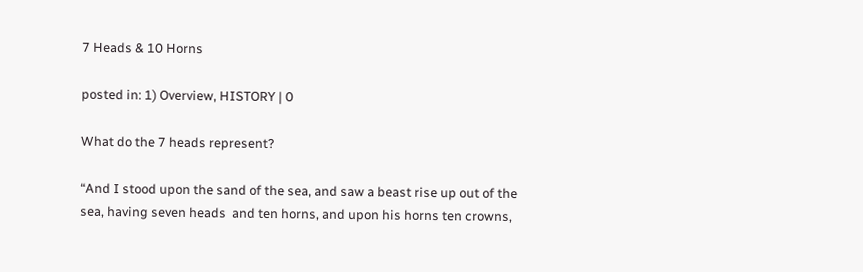7 Heads & 10 Horns

posted in: 1) Overview, HISTORY | 0

What do the 7 heads represent?

“And I stood upon the sand of the sea, and saw a beast rise up out of the sea, having seven heads  and ten horns, and upon his horns ten crowns,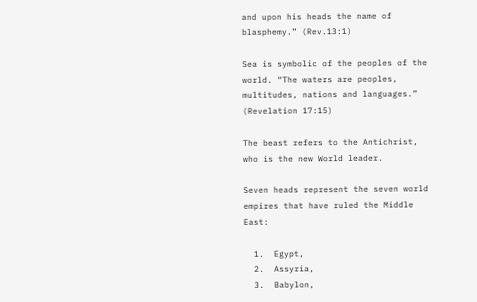and upon his heads the name of blasphemy.” (Rev.13:1)

Sea is symbolic of the peoples of the world. “The waters are peoples, multitudes, nations and languages.” (Revelation 17:15)

The beast refers to the Antichrist, who is the new World leader.

Seven heads represent the seven world empires that have ruled the Middle East:

  1.  Egypt,
  2.  Assyria,
  3.  Babylon,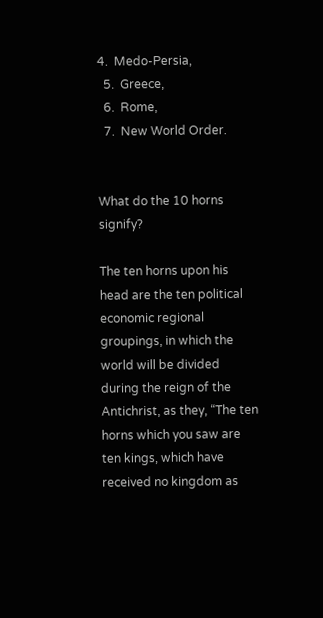4.  Medo-Persia,
  5.  Greece,
  6.  Rome,
  7.  New World Order.


What do the 10 horns signify?

The ten horns upon his head are the ten political economic regional groupings, in which the world will be divided during the reign of the Antichrist, as they, “The ten horns which you saw are ten kings, which have received no kingdom as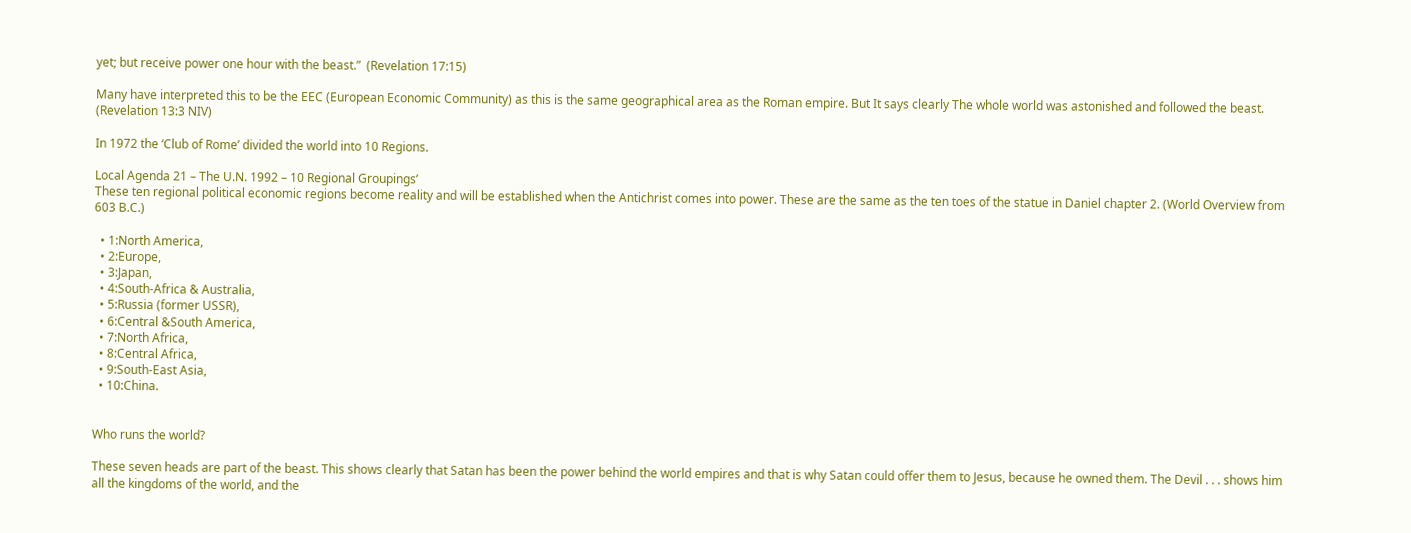yet; but receive power one hour with the beast.”  (Revelation 17:15)

Many have interpreted this to be the EEC (European Economic Community) as this is the same geographical area as the Roman empire. But It says clearly The whole world was astonished and followed the beast. (Revelation 13:3 NIV)

In 1972 the ‘Club of Rome’ divided the world into 10 Regions.

Local Agenda 21 – The U.N. 1992 – 10 Regional Groupings’
These ten regional political economic regions become reality and will be established when the Antichrist comes into power. These are the same as the ten toes of the statue in Daniel chapter 2. (World Overview from 603 B.C.)

  • 1:North America,
  • 2:Europe,
  • 3:Japan,
  • 4:South-Africa & Australia,
  • 5:Russia (former USSR),
  • 6:Central &South America,
  • 7:North Africa,
  • 8:Central Africa,
  • 9:South-East Asia,
  • 10:China.


Who runs the world?

These seven heads are part of the beast. This shows clearly that Satan has been the power behind the world empires and that is why Satan could offer them to Jesus, because he owned them. The Devil . . . shows him all the kingdoms of the world, and the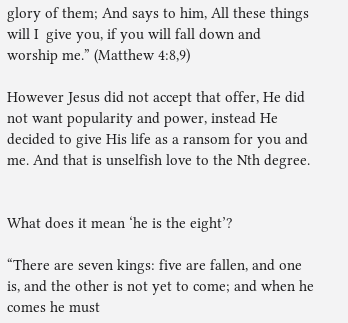glory of them; And says to him, All these things will I  give you, if you will fall down and worship me.” (Matthew 4:8,9)

However Jesus did not accept that offer, He did not want popularity and power, instead He decided to give His life as a ransom for you and me. And that is unselfish love to the Nth degree.


What does it mean ‘he is the eight’?

“There are seven kings: five are fallen, and one is, and the other is not yet to come; and when he comes he must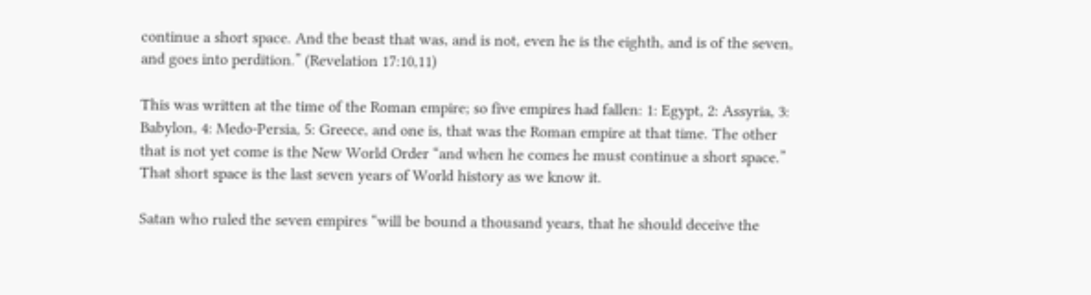continue a short space. And the beast that was, and is not, even he is the eighth, and is of the seven, and goes into perdition.” (Revelation 17:10,11)

This was written at the time of the Roman empire; so five empires had fallen: 1: Egypt, 2: Assyria, 3: Babylon, 4: Medo-Persia, 5: Greece, and one is, that was the Roman empire at that time. The other that is not yet come is the New World Order “and when he comes he must continue a short space.”  That short space is the last seven years of World history as we know it.

Satan who ruled the seven empires “will be bound a thousand years, that he should deceive the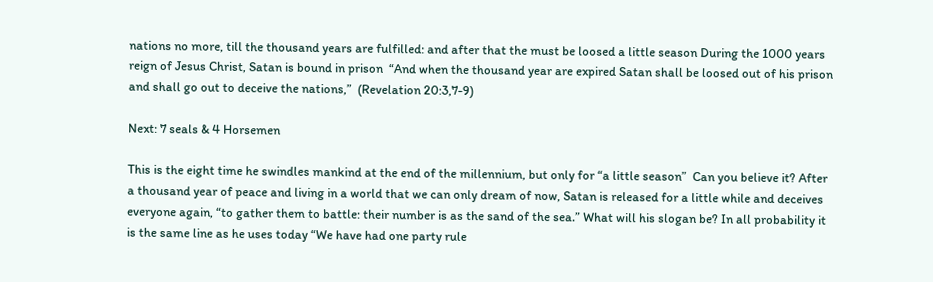nations no more, till the thousand years are fulfilled: and after that the must be loosed a little season During the 1000 years reign of Jesus Christ, Satan is bound in prison  “And when the thousand year are expired Satan shall be loosed out of his prison and shall go out to deceive the nations,”  (Revelation 20:3,7-9)

Next: 7 seals & 4 Horsemen

This is the eight time he swindles mankind at the end of the millennium, but only for “a little season”  Can you believe it? After a thousand year of peace and living in a world that we can only dream of now, Satan is released for a little while and deceives everyone again, “to gather them to battle: their number is as the sand of the sea.” What will his slogan be? In all probability it is the same line as he uses today “We have had one party rule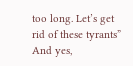too long. Let’s get rid of these tyrants” And yes,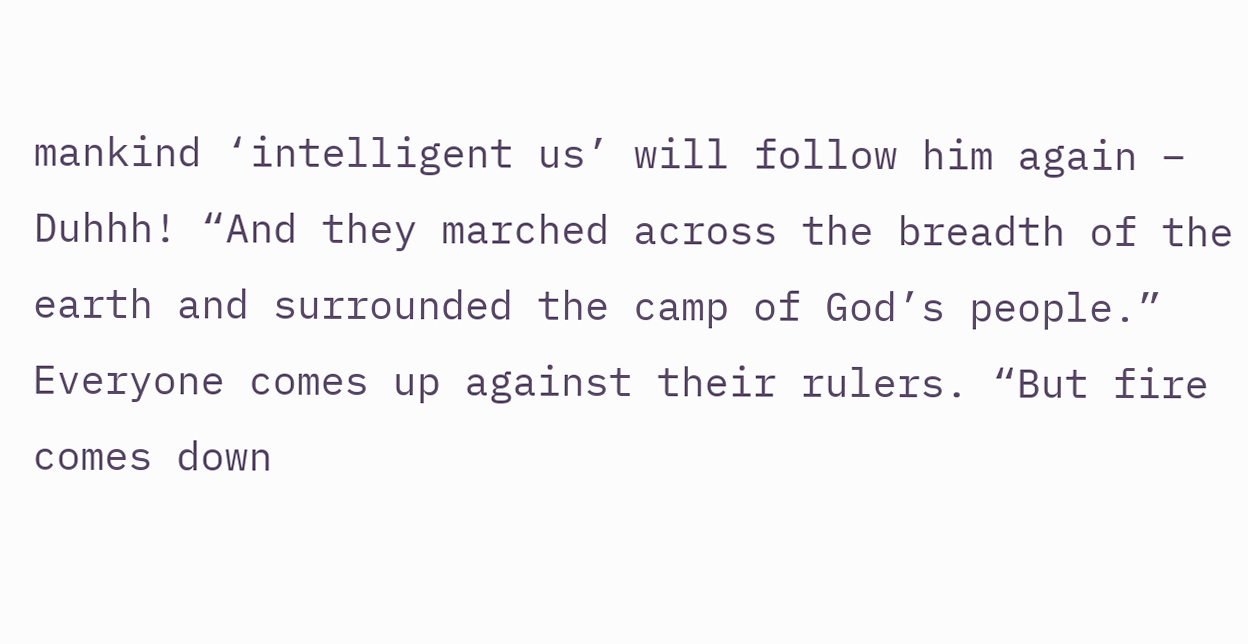mankind ‘intelligent us’ will follow him again – Duhhh! “And they marched across the breadth of the earth and surrounded the camp of God’s people.” Everyone comes up against their rulers. “But fire comes down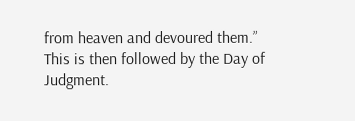from heaven and devoured them.” This is then followed by the Day of Judgment.